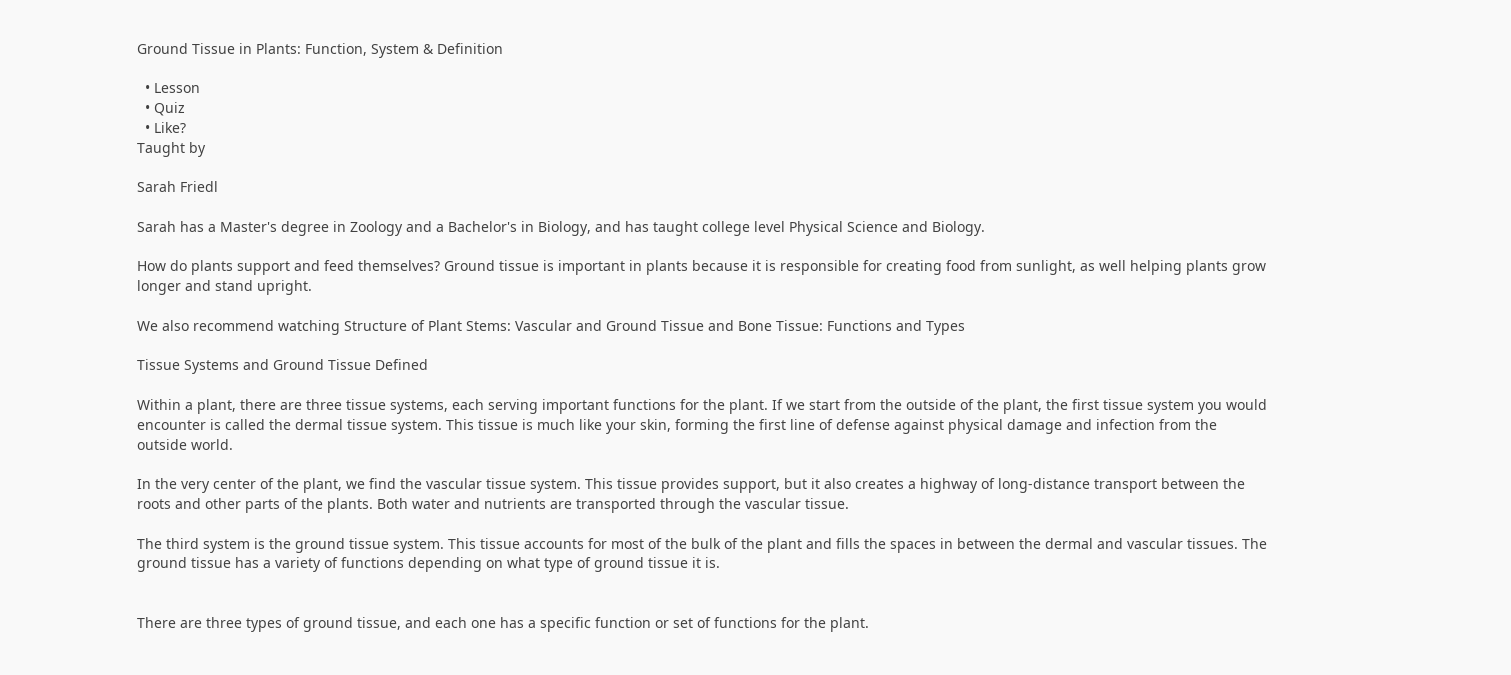Ground Tissue in Plants: Function, System & Definition

  • Lesson
  • Quiz
  • Like?
Taught by

Sarah Friedl

Sarah has a Master's degree in Zoology and a Bachelor's in Biology, and has taught college level Physical Science and Biology.

How do plants support and feed themselves? Ground tissue is important in plants because it is responsible for creating food from sunlight, as well helping plants grow longer and stand upright.

We also recommend watching Structure of Plant Stems: Vascular and Ground Tissue and Bone Tissue: Functions and Types

Tissue Systems and Ground Tissue Defined

Within a plant, there are three tissue systems, each serving important functions for the plant. If we start from the outside of the plant, the first tissue system you would encounter is called the dermal tissue system. This tissue is much like your skin, forming the first line of defense against physical damage and infection from the outside world.

In the very center of the plant, we find the vascular tissue system. This tissue provides support, but it also creates a highway of long-distance transport between the roots and other parts of the plants. Both water and nutrients are transported through the vascular tissue.

The third system is the ground tissue system. This tissue accounts for most of the bulk of the plant and fills the spaces in between the dermal and vascular tissues. The ground tissue has a variety of functions depending on what type of ground tissue it is.


There are three types of ground tissue, and each one has a specific function or set of functions for the plant.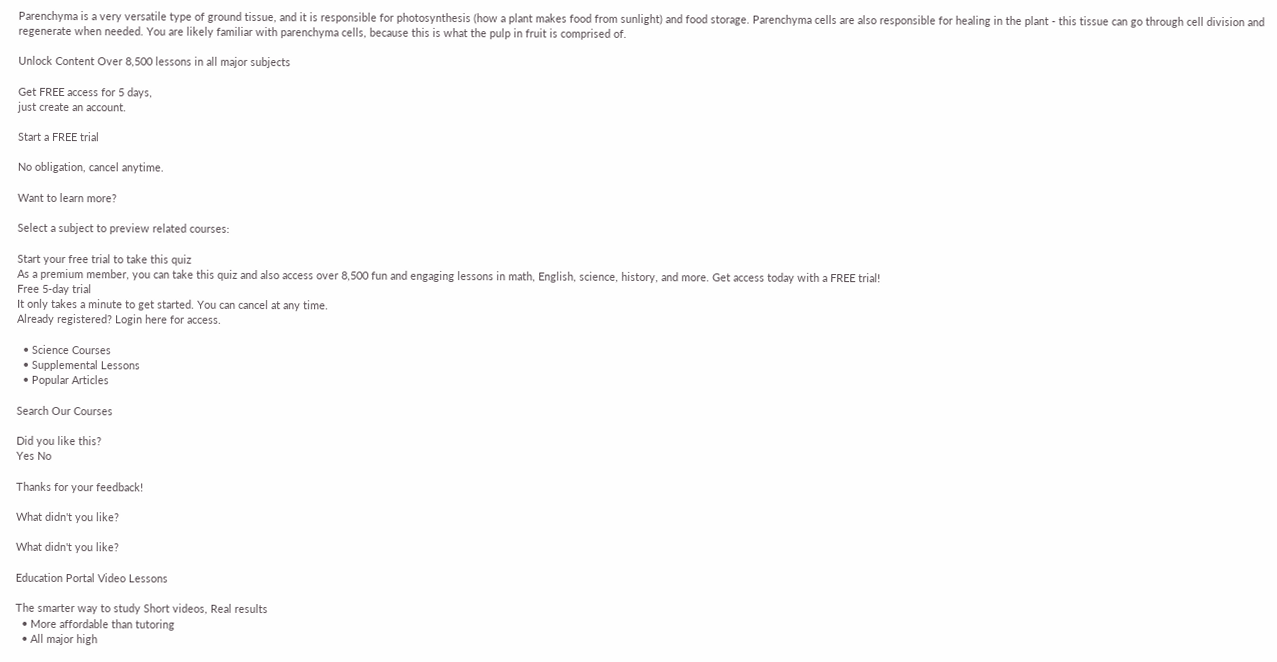Parenchyma is a very versatile type of ground tissue, and it is responsible for photosynthesis (how a plant makes food from sunlight) and food storage. Parenchyma cells are also responsible for healing in the plant - this tissue can go through cell division and regenerate when needed. You are likely familiar with parenchyma cells, because this is what the pulp in fruit is comprised of.

Unlock Content Over 8,500 lessons in all major subjects

Get FREE access for 5 days,
just create an account.

Start a FREE trial

No obligation, cancel anytime.

Want to learn more?

Select a subject to preview related courses:

Start your free trial to take this quiz
As a premium member, you can take this quiz and also access over 8,500 fun and engaging lessons in math, English, science, history, and more. Get access today with a FREE trial!
Free 5-day trial
It only takes a minute to get started. You can cancel at any time.
Already registered? Login here for access.

  • Science Courses
  • Supplemental Lessons
  • Popular Articles

Search Our Courses

Did you like this?
Yes No

Thanks for your feedback!

What didn't you like?

What didn't you like?

Education Portal Video Lessons

The smarter way to study Short videos, Real results
  • More affordable than tutoring
  • All major high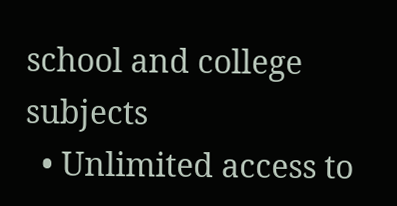school and college subjects
  • Unlimited access to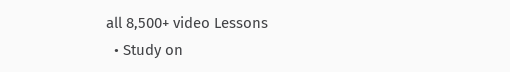all 8,500+ video Lessons
  • Study on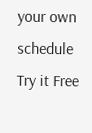your own schedule
Try it Free